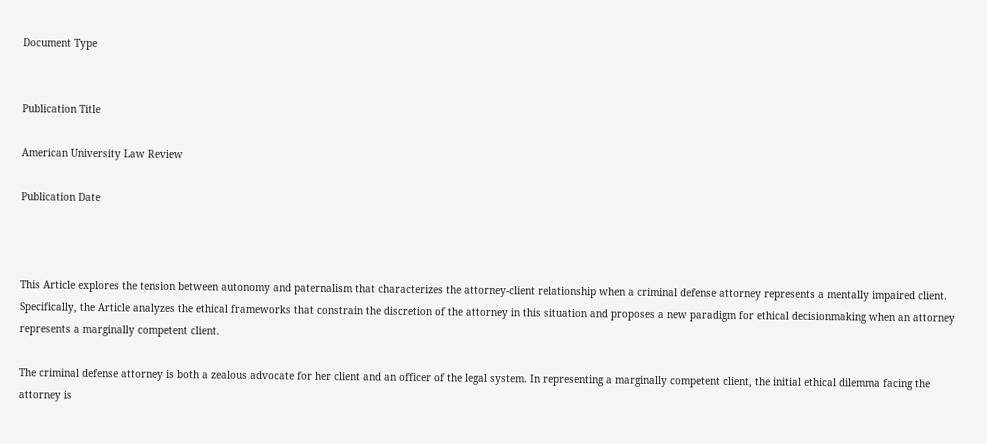Document Type


Publication Title

American University Law Review

Publication Date



This Article explores the tension between autonomy and paternalism that characterizes the attorney-client relationship when a criminal defense attorney represents a mentally impaired client. Specifically, the Article analyzes the ethical frameworks that constrain the discretion of the attorney in this situation and proposes a new paradigm for ethical decisionmaking when an attorney represents a marginally competent client.

The criminal defense attorney is both a zealous advocate for her client and an officer of the legal system. In representing a marginally competent client, the initial ethical dilemma facing the attorney is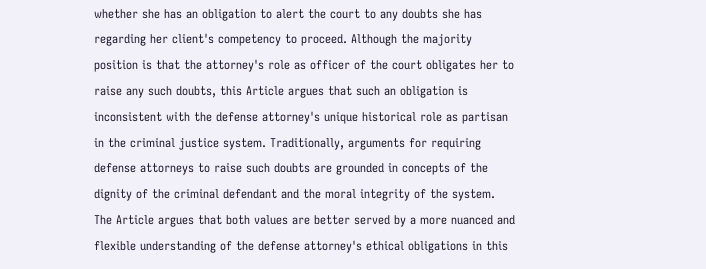whether she has an obligation to alert the court to any doubts she has regarding her client's competency to proceed. Although the majority position is that the attorney's role as officer of the court obligates her to raise any such doubts, this Article argues that such an obligation is inconsistent with the defense attorney's unique historical role as partisan in the criminal justice system. Traditionally, arguments for requiring defense attorneys to raise such doubts are grounded in concepts of the dignity of the criminal defendant and the moral integrity of the system. The Article argues that both values are better served by a more nuanced and flexible understanding of the defense attorney's ethical obligations in this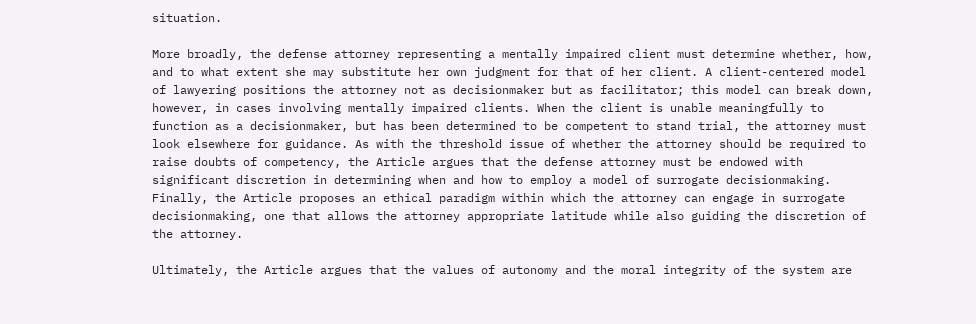situation.

More broadly, the defense attorney representing a mentally impaired client must determine whether, how, and to what extent she may substitute her own judgment for that of her client. A client-centered model of lawyering positions the attorney not as decisionmaker but as facilitator; this model can break down, however, in cases involving mentally impaired clients. When the client is unable meaningfully to function as a decisionmaker, but has been determined to be competent to stand trial, the attorney must look elsewhere for guidance. As with the threshold issue of whether the attorney should be required to raise doubts of competency, the Article argues that the defense attorney must be endowed with significant discretion in determining when and how to employ a model of surrogate decisionmaking. Finally, the Article proposes an ethical paradigm within which the attorney can engage in surrogate decisionmaking, one that allows the attorney appropriate latitude while also guiding the discretion of the attorney.

Ultimately, the Article argues that the values of autonomy and the moral integrity of the system are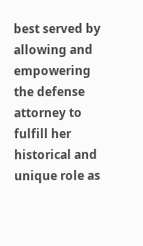best served by allowing and empowering the defense attorney to fulfill her historical and unique role as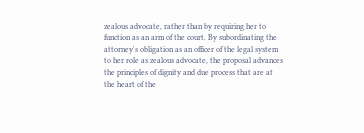zealous advocate, rather than by requiring her to function as an arm of the court. By subordinating the attorney's obligation as an officer of the legal system to her role as zealous advocate, the proposal advances the principles of dignity and due process that are at the heart of the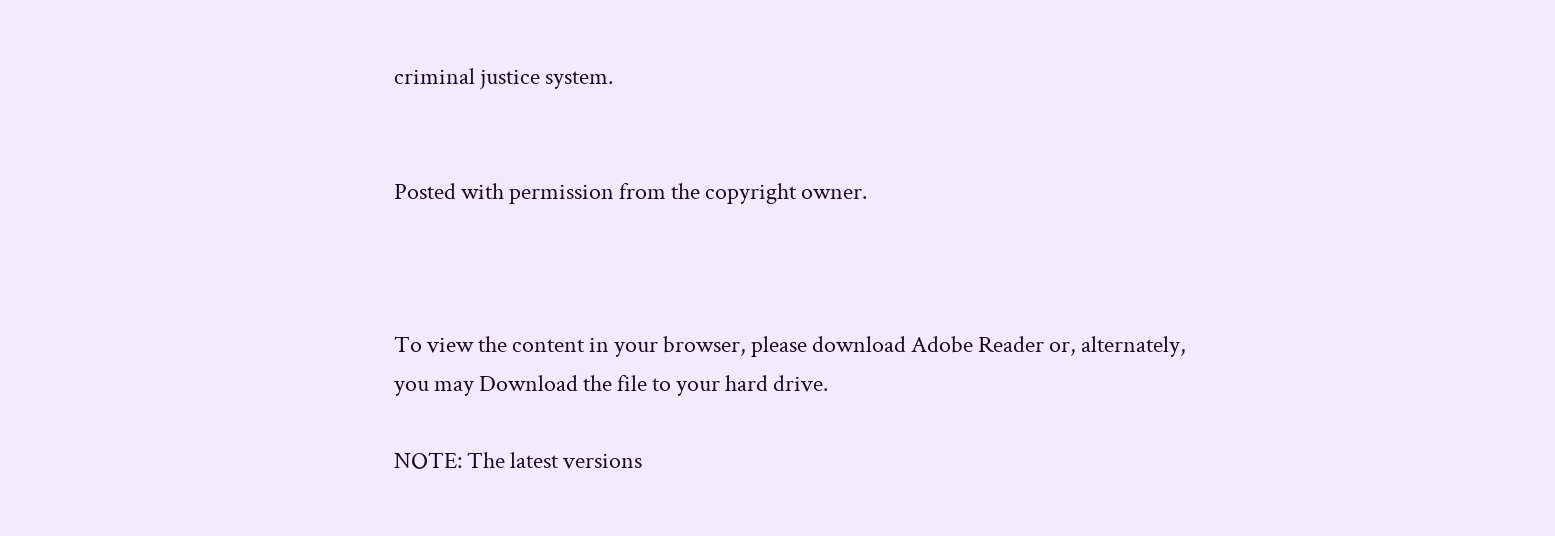criminal justice system.


Posted with permission from the copyright owner.



To view the content in your browser, please download Adobe Reader or, alternately,
you may Download the file to your hard drive.

NOTE: The latest versions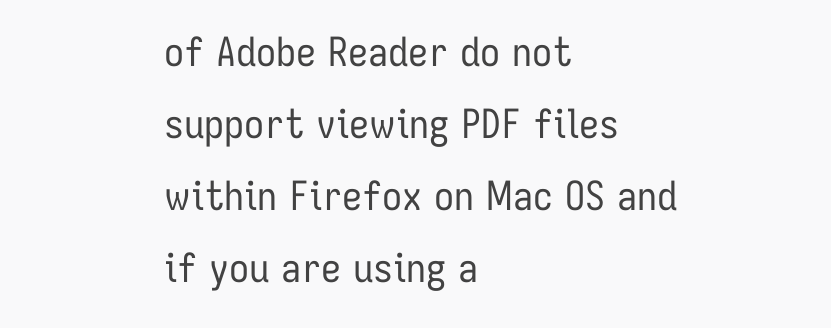of Adobe Reader do not support viewing PDF files within Firefox on Mac OS and if you are using a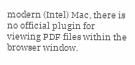modern (Intel) Mac, there is no official plugin for viewing PDF files within the browser window.